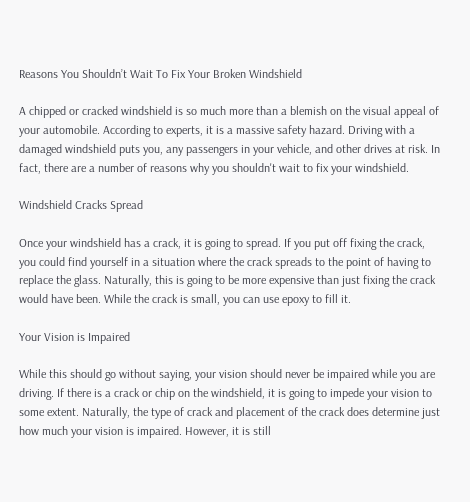Reasons You Shouldn’t Wait To Fix Your Broken Windshield

A chipped or cracked windshield is so much more than a blemish on the visual appeal of your automobile. According to experts, it is a massive safety hazard. Driving with a damaged windshield puts you, any passengers in your vehicle, and other drives at risk. In fact, there are a number of reasons why you shouldn't wait to fix your windshield.

Windshield Cracks Spread

Once your windshield has a crack, it is going to spread. If you put off fixing the crack, you could find yourself in a situation where the crack spreads to the point of having to replace the glass. Naturally, this is going to be more expensive than just fixing the crack would have been. While the crack is small, you can use epoxy to fill it.

Your Vision is Impaired

While this should go without saying, your vision should never be impaired while you are driving. If there is a crack or chip on the windshield, it is going to impede your vision to some extent. Naturally, the type of crack and placement of the crack does determine just how much your vision is impaired. However, it is still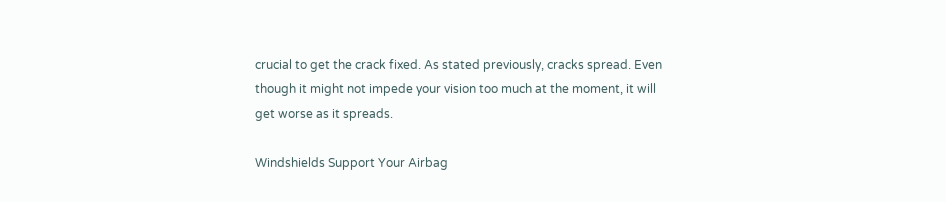crucial to get the crack fixed. As stated previously, cracks spread. Even though it might not impede your vision too much at the moment, it will get worse as it spreads.

Windshields Support Your Airbag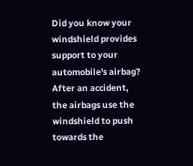Did you know your windshield provides support to your automobile's airbag? After an accident, the airbags use the windshield to push towards the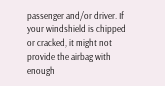passenger and/or driver. If your windshield is chipped or cracked, it might not provide the airbag with enough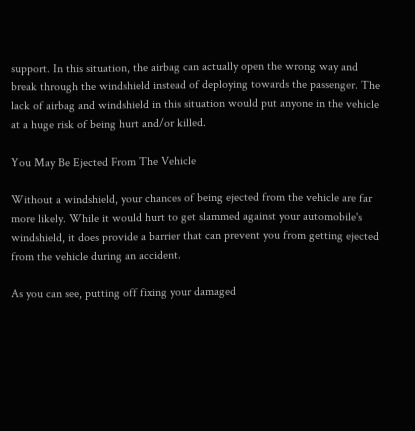support. In this situation, the airbag can actually open the wrong way and break through the windshield instead of deploying towards the passenger. The lack of airbag and windshield in this situation would put anyone in the vehicle at a huge risk of being hurt and/or killed.

You May Be Ejected From The Vehicle

Without a windshield, your chances of being ejected from the vehicle are far more likely. While it would hurt to get slammed against your automobile's windshield, it does provide a barrier that can prevent you from getting ejected from the vehicle during an accident.

As you can see, putting off fixing your damaged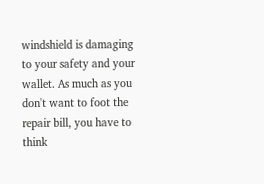windshield is damaging to your safety and your wallet. As much as you don't want to foot the repair bill, you have to think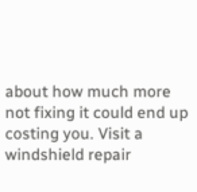about how much more not fixing it could end up costing you. Visit a windshield repair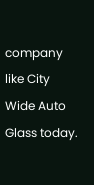company like City Wide Auto Glass today.